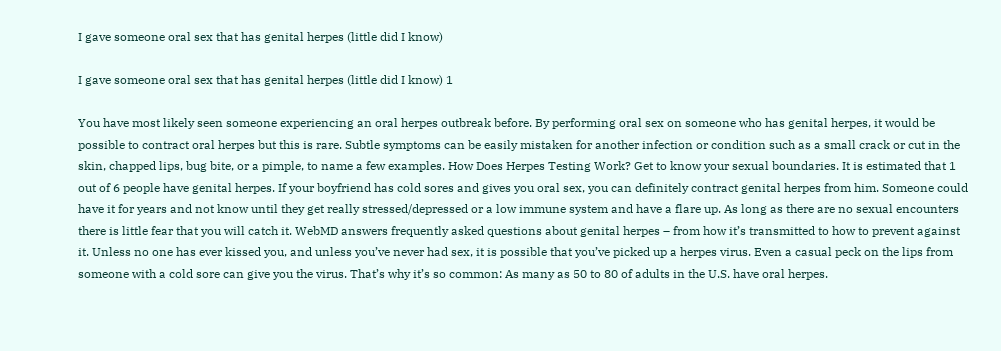I gave someone oral sex that has genital herpes (little did I know)

I gave someone oral sex that has genital herpes (little did I know) 1

You have most likely seen someone experiencing an oral herpes outbreak before. By performing oral sex on someone who has genital herpes, it would be possible to contract oral herpes but this is rare. Subtle symptoms can be easily mistaken for another infection or condition such as a small crack or cut in the skin, chapped lips, bug bite, or a pimple, to name a few examples. How Does Herpes Testing Work? Get to know your sexual boundaries. It is estimated that 1 out of 6 people have genital herpes. If your boyfriend has cold sores and gives you oral sex, you can definitely contract genital herpes from him. Someone could have it for years and not know until they get really stressed/depressed or a low immune system and have a flare up. As long as there are no sexual encounters there is little fear that you will catch it. WebMD answers frequently asked questions about genital herpes – from how it’s transmitted to how to prevent against it. Unless no one has ever kissed you, and unless you’ve never had sex, it is possible that you’ve picked up a herpes virus. Even a casual peck on the lips from someone with a cold sore can give you the virus. That’s why it’s so common: As many as 50 to 80 of adults in the U.S. have oral herpes.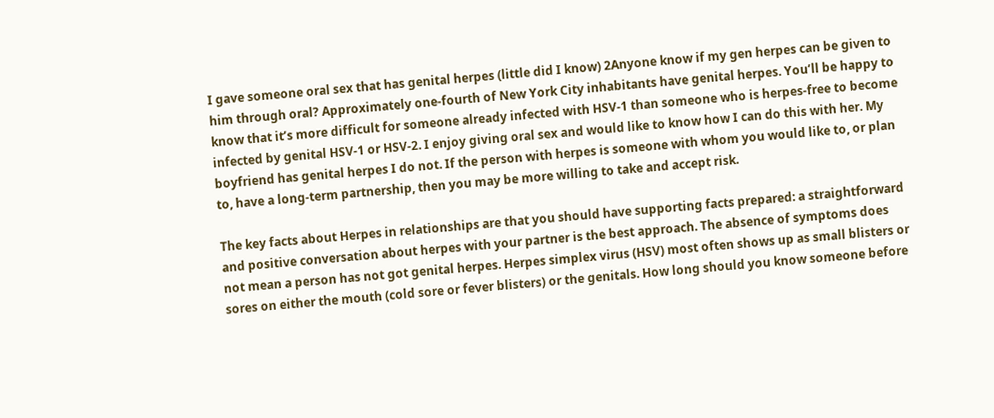I gave someone oral sex that has genital herpes (little did I know) 2Anyone know if my gen herpes can be given to him through oral? Approximately one-fourth of New York City inhabitants have genital herpes. You’ll be happy to know that it’s more difficult for someone already infected with HSV-1 than someone who is herpes-free to become infected by genital HSV-1 or HSV-2. I enjoy giving oral sex and would like to know how I can do this with her. My boyfriend has genital herpes I do not. If the person with herpes is someone with whom you would like to, or plan to, have a long-term partnership, then you may be more willing to take and accept risk.

The key facts about Herpes in relationships are that you should have supporting facts prepared: a straightforward and positive conversation about herpes with your partner is the best approach. The absence of symptoms does not mean a person has not got genital herpes. Herpes simplex virus (HSV) most often shows up as small blisters or sores on either the mouth (cold sore or fever blisters) or the genitals. How long should you know someone before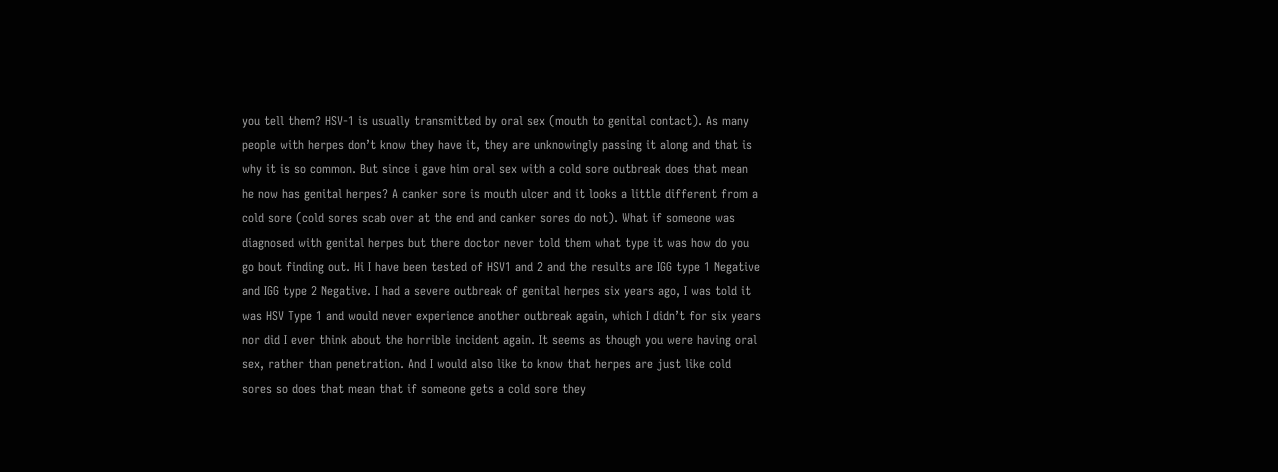you tell them? HSV-1 is usually transmitted by oral sex (mouth to genital contact). As many people with herpes don’t know they have it, they are unknowingly passing it along and that is why it is so common. But since i gave him oral sex with a cold sore outbreak does that mean he now has genital herpes? A canker sore is mouth ulcer and it looks a little different from a cold sore (cold sores scab over at the end and canker sores do not). What if someone was diagnosed with genital herpes but there doctor never told them what type it was how do you go bout finding out. Hi I have been tested of HSV1 and 2 and the results are IGG type 1 Negative and IGG type 2 Negative. I had a severe outbreak of genital herpes six years ago, I was told it was HSV Type 1 and would never experience another outbreak again, which I didn’t for six years nor did I ever think about the horrible incident again. It seems as though you were having oral sex, rather than penetration. And I would also like to know that herpes are just like cold sores so does that mean that if someone gets a cold sore they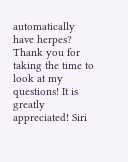automatically have herpes? Thank you for taking the time to look at my questions! It is greatly appreciated! Siri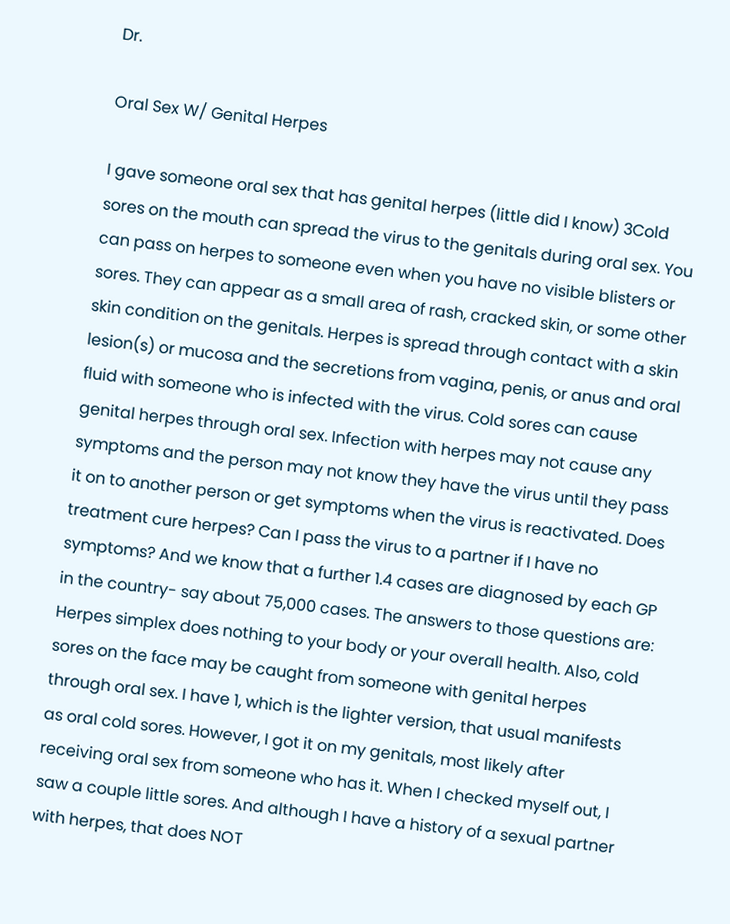Dr.

Oral Sex W/ Genital Herpes

I gave someone oral sex that has genital herpes (little did I know) 3Cold sores on the mouth can spread the virus to the genitals during oral sex. You can pass on herpes to someone even when you have no visible blisters or sores. They can appear as a small area of rash, cracked skin, or some other skin condition on the genitals. Herpes is spread through contact with a skin lesion(s) or mucosa and the secretions from vagina, penis, or anus and oral fluid with someone who is infected with the virus. Cold sores can cause genital herpes through oral sex. Infection with herpes may not cause any symptoms and the person may not know they have the virus until they pass it on to another person or get symptoms when the virus is reactivated. Does treatment cure herpes? Can I pass the virus to a partner if I have no symptoms? And we know that a further 1.4 cases are diagnosed by each GP in the country- say about 75,000 cases. The answers to those questions are: Herpes simplex does nothing to your body or your overall health. Also, cold sores on the face may be caught from someone with genital herpes through oral sex. I have 1, which is the lighter version, that usual manifests as oral cold sores. However, I got it on my genitals, most likely after receiving oral sex from someone who has it. When I checked myself out, I saw a couple little sores. And although I have a history of a sexual partner with herpes, that does NOT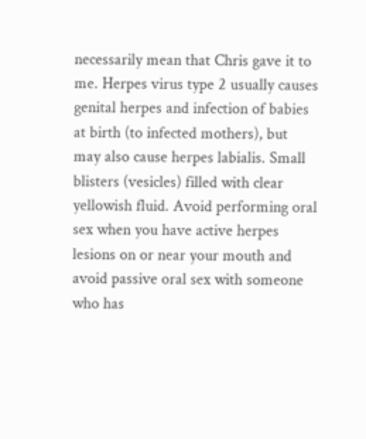necessarily mean that Chris gave it to me. Herpes virus type 2 usually causes genital herpes and infection of babies at birth (to infected mothers), but may also cause herpes labialis. Small blisters (vesicles) filled with clear yellowish fluid. Avoid performing oral sex when you have active herpes lesions on or near your mouth and avoid passive oral sex with someone who has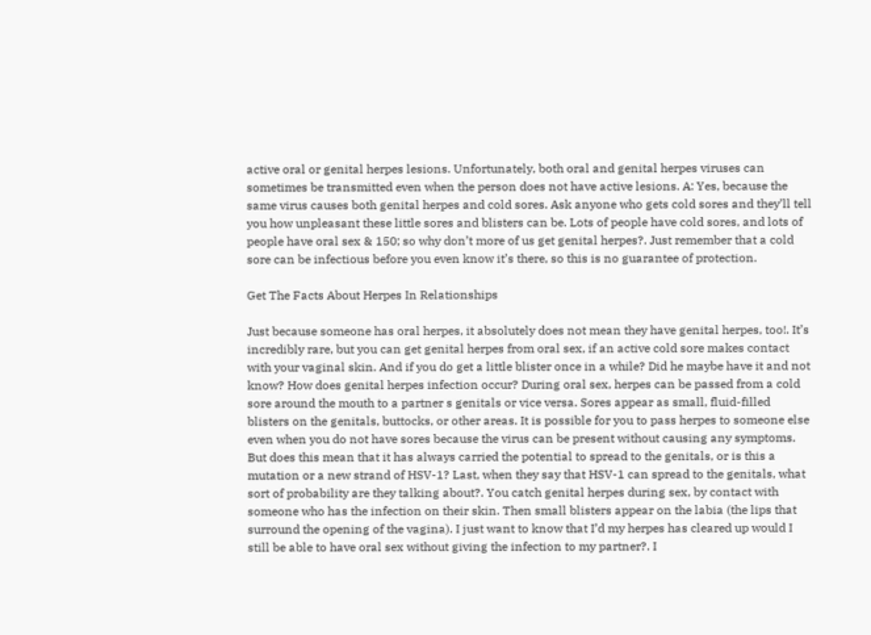active oral or genital herpes lesions. Unfortunately, both oral and genital herpes viruses can sometimes be transmitted even when the person does not have active lesions. A: Yes, because the same virus causes both genital herpes and cold sores. Ask anyone who gets cold sores and they’ll tell you how unpleasant these little sores and blisters can be. Lots of people have cold sores, and lots of people have oral sex & 150; so why don’t more of us get genital herpes?. Just remember that a cold sore can be infectious before you even know it’s there, so this is no guarantee of protection.

Get The Facts About Herpes In Relationships

Just because someone has oral herpes, it absolutely does not mean they have genital herpes, too!. It’s incredibly rare, but you can get genital herpes from oral sex, if an active cold sore makes contact with your vaginal skin. And if you do get a little blister once in a while? Did he maybe have it and not know? How does genital herpes infection occur? During oral sex, herpes can be passed from a cold sore around the mouth to a partner s genitals or vice versa. Sores appear as small, fluid-filled blisters on the genitals, buttocks, or other areas. It is possible for you to pass herpes to someone else even when you do not have sores because the virus can be present without causing any symptoms. But does this mean that it has always carried the potential to spread to the genitals, or is this a mutation or a new strand of HSV-1? Last, when they say that HSV-1 can spread to the genitals, what sort of probability are they talking about?. You catch genital herpes during sex, by contact with someone who has the infection on their skin. Then small blisters appear on the labia (the lips that surround the opening of the vagina). I just want to know that I’d my herpes has cleared up would I still be able to have oral sex without giving the infection to my partner?. I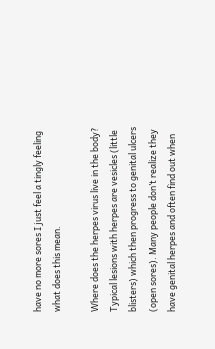have no more sores I just feel a tingly feeling what does this mean.

Where does the herpes virus live in the body? Typical lesions with herpes are vesicles (little blisters) which then progress to genital ulcers (open sores). Many people don’t realize they have genital herpes and often find out when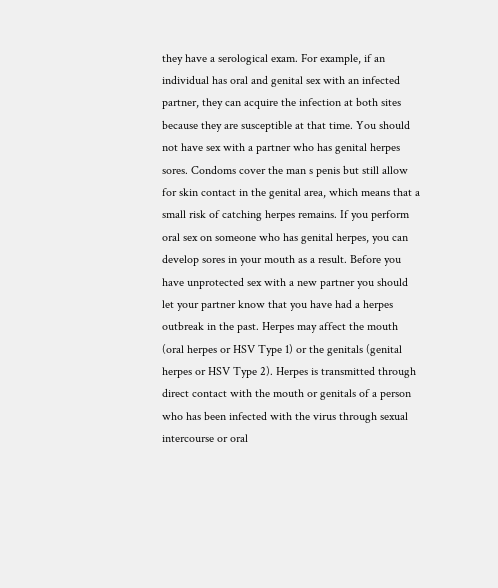they have a serological exam. For example, if an individual has oral and genital sex with an infected partner, they can acquire the infection at both sites because they are susceptible at that time. You should not have sex with a partner who has genital herpes sores. Condoms cover the man s penis but still allow for skin contact in the genital area, which means that a small risk of catching herpes remains. If you perform oral sex on someone who has genital herpes, you can develop sores in your mouth as a result. Before you have unprotected sex with a new partner you should let your partner know that you have had a herpes outbreak in the past. Herpes may affect the mouth (oral herpes or HSV Type 1) or the genitals (genital herpes or HSV Type 2). Herpes is transmitted through direct contact with the mouth or genitals of a person who has been infected with the virus through sexual intercourse or oral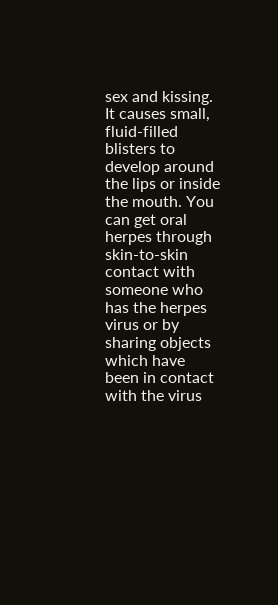sex and kissing. It causes small, fluid-filled blisters to develop around the lips or inside the mouth. You can get oral herpes through skin-to-skin contact with someone who has the herpes virus or by sharing objects which have been in contact with the virus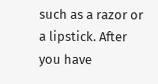such as a razor or a lipstick. After you have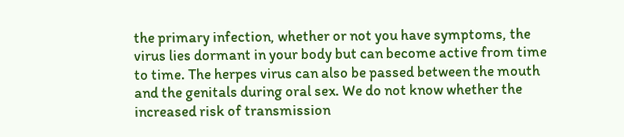the primary infection, whether or not you have symptoms, the virus lies dormant in your body but can become active from time to time. The herpes virus can also be passed between the mouth and the genitals during oral sex. We do not know whether the increased risk of transmission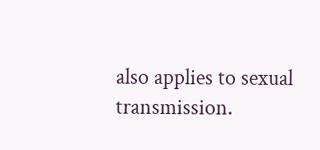also applies to sexual transmission.